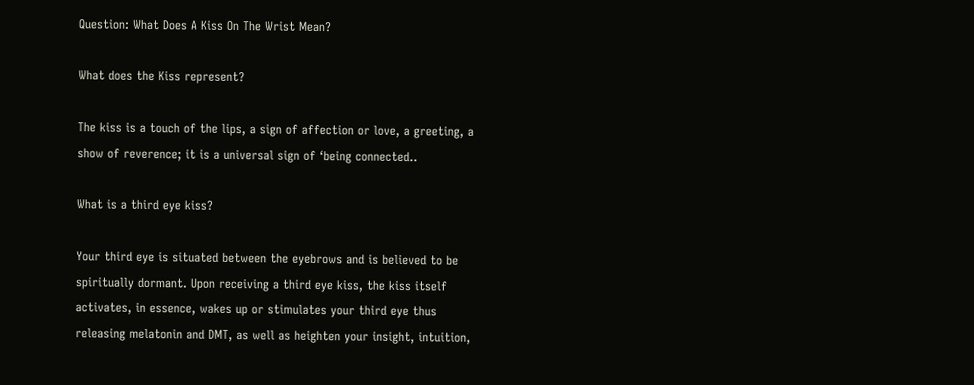Question: What Does A Kiss On The Wrist Mean?

What does the Kiss represent?

The kiss is a touch of the lips, a sign of affection or love, a greeting, a show of reverence; it is a universal sign of ‘being connected..

What is a third eye kiss?

Your third eye is situated between the eyebrows and is believed to be spiritually dormant. Upon receiving a third eye kiss, the kiss itself activates, in essence, wakes up or stimulates your third eye thus releasing melatonin and DMT, as well as heighten your insight, intuition,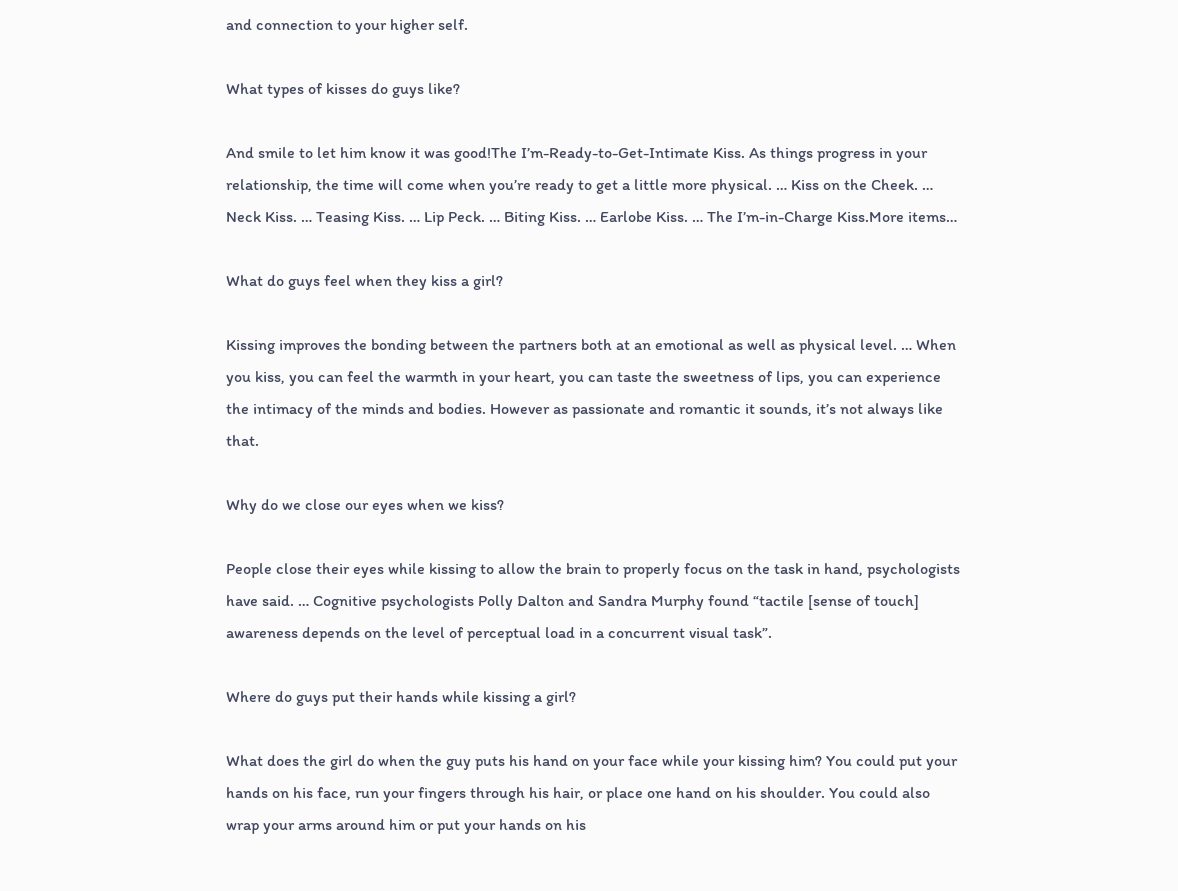and connection to your higher self.

What types of kisses do guys like?

And smile to let him know it was good!The I’m-Ready-to-Get-Intimate Kiss. As things progress in your relationship, the time will come when you’re ready to get a little more physical. … Kiss on the Cheek. … Neck Kiss. … Teasing Kiss. … Lip Peck. … Biting Kiss. … Earlobe Kiss. … The I’m-in-Charge Kiss.More items…

What do guys feel when they kiss a girl?

Kissing improves the bonding between the partners both at an emotional as well as physical level. … When you kiss, you can feel the warmth in your heart, you can taste the sweetness of lips, you can experience the intimacy of the minds and bodies. However as passionate and romantic it sounds, it’s not always like that.

Why do we close our eyes when we kiss?

People close their eyes while kissing to allow the brain to properly focus on the task in hand, psychologists have said. … Cognitive psychologists Polly Dalton and Sandra Murphy found “tactile [sense of touch] awareness depends on the level of perceptual load in a concurrent visual task”.

Where do guys put their hands while kissing a girl?

What does the girl do when the guy puts his hand on your face while your kissing him? You could put your hands on his face, run your fingers through his hair, or place one hand on his shoulder. You could also wrap your arms around him or put your hands on his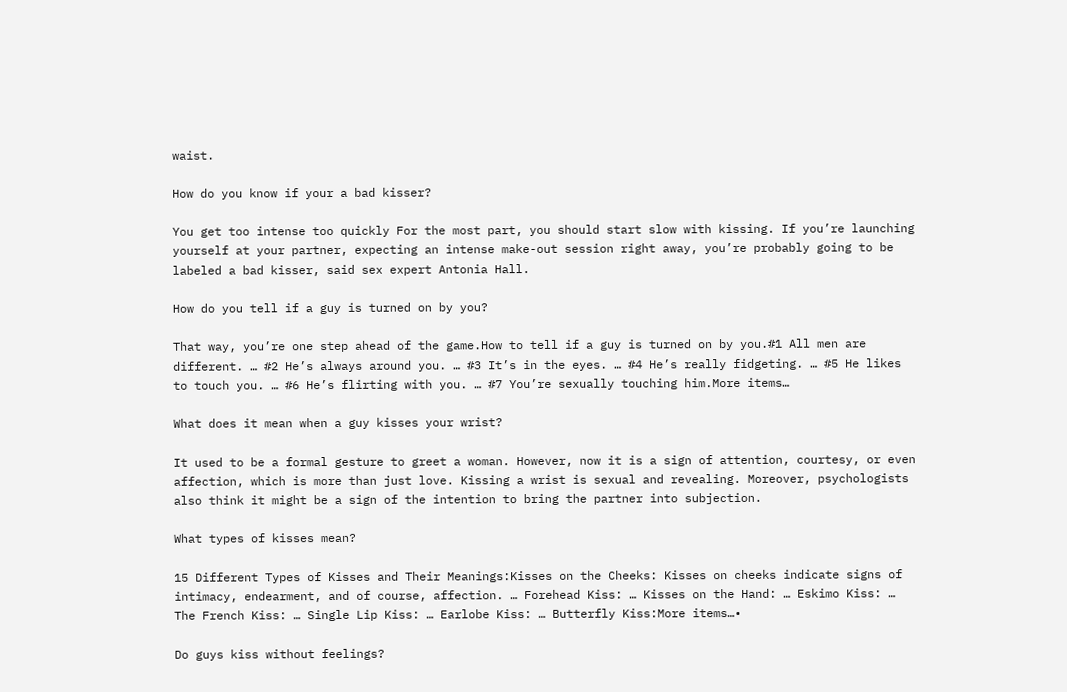waist.

How do you know if your a bad kisser?

You get too intense too quickly For the most part, you should start slow with kissing. If you’re launching yourself at your partner, expecting an intense make-out session right away, you’re probably going to be labeled a bad kisser, said sex expert Antonia Hall.

How do you tell if a guy is turned on by you?

That way, you’re one step ahead of the game.How to tell if a guy is turned on by you.#1 All men are different. … #2 He’s always around you. … #3 It’s in the eyes. … #4 He’s really fidgeting. … #5 He likes to touch you. … #6 He’s flirting with you. … #7 You’re sexually touching him.More items…

What does it mean when a guy kisses your wrist?

It used to be a formal gesture to greet a woman. However, now it is a sign of attention, courtesy, or even affection, which is more than just love. Kissing a wrist is sexual and revealing. Moreover, psychologists also think it might be a sign of the intention to bring the partner into subjection.

What types of kisses mean?

15 Different Types of Kisses and Their Meanings:Kisses on the Cheeks: Kisses on cheeks indicate signs of intimacy, endearment, and of course, affection. … Forehead Kiss: … Kisses on the Hand: … Eskimo Kiss: … The French Kiss: … Single Lip Kiss: … Earlobe Kiss: … Butterfly Kiss:More items…•

Do guys kiss without feelings?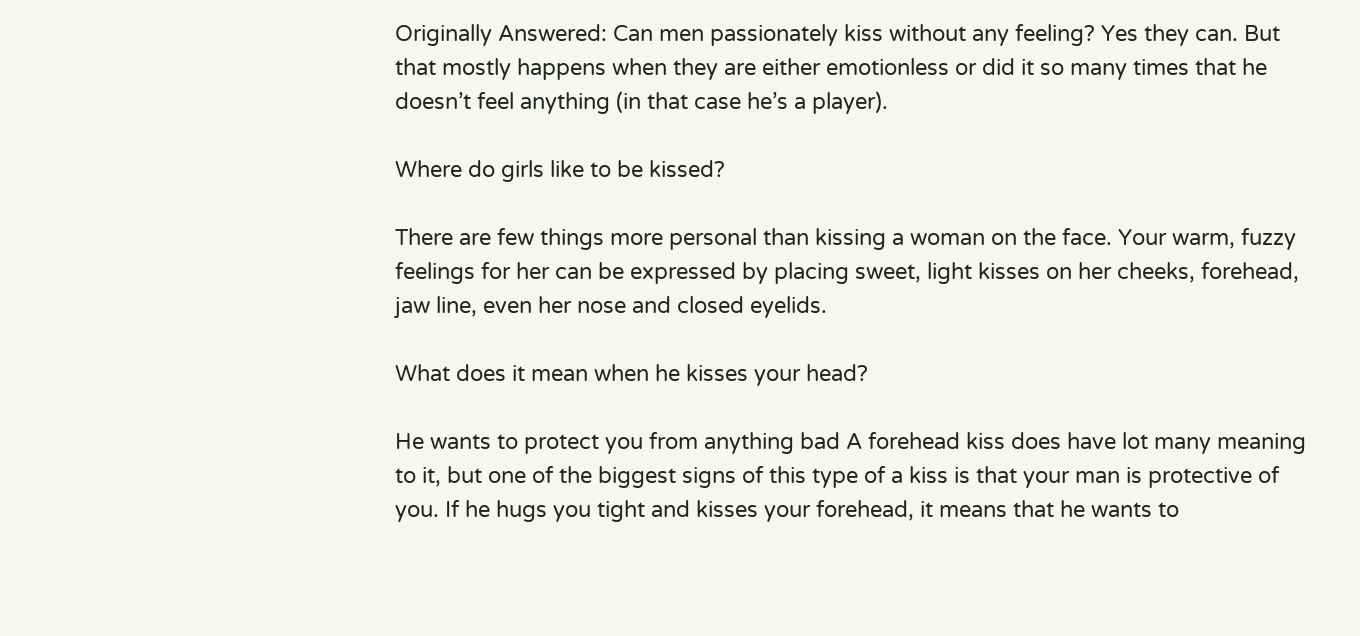Originally Answered: Can men passionately kiss without any feeling? Yes they can. But that mostly happens when they are either emotionless or did it so many times that he doesn’t feel anything (in that case he’s a player).

Where do girls like to be kissed?

There are few things more personal than kissing a woman on the face. Your warm, fuzzy feelings for her can be expressed by placing sweet, light kisses on her cheeks, forehead, jaw line, even her nose and closed eyelids.

What does it mean when he kisses your head?

He wants to protect you from anything bad A forehead kiss does have lot many meaning to it, but one of the biggest signs of this type of a kiss is that your man is protective of you. If he hugs you tight and kisses your forehead, it means that he wants to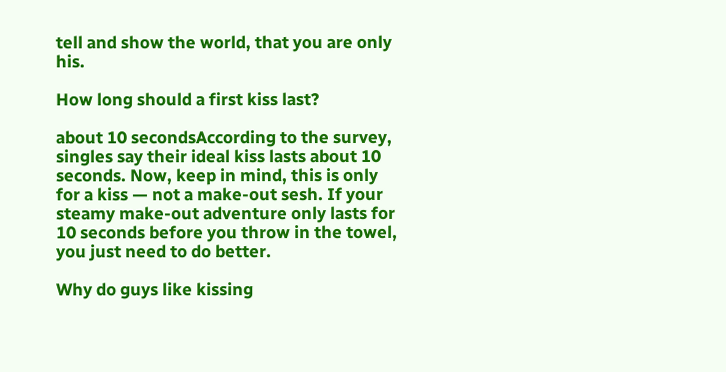tell and show the world, that you are only his.

How long should a first kiss last?

about 10 secondsAccording to the survey, singles say their ideal kiss lasts about 10 seconds. Now, keep in mind, this is only for a kiss — not a make-out sesh. If your steamy make-out adventure only lasts for 10 seconds before you throw in the towel, you just need to do better.

Why do guys like kissing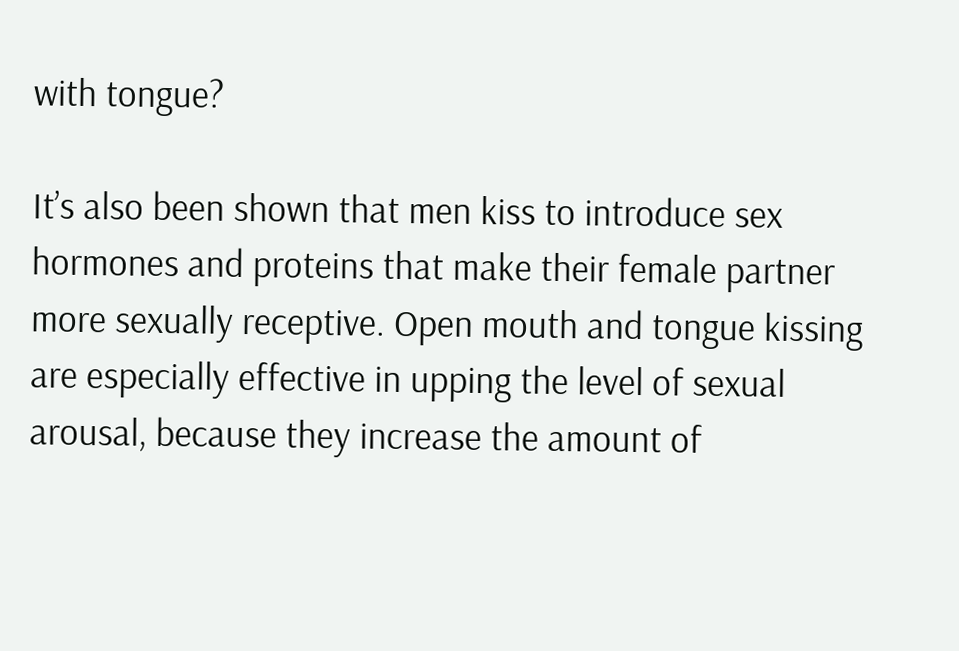with tongue?

It’s also been shown that men kiss to introduce sex hormones and proteins that make their female partner more sexually receptive. Open mouth and tongue kissing are especially effective in upping the level of sexual arousal, because they increase the amount of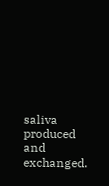saliva produced and exchanged.